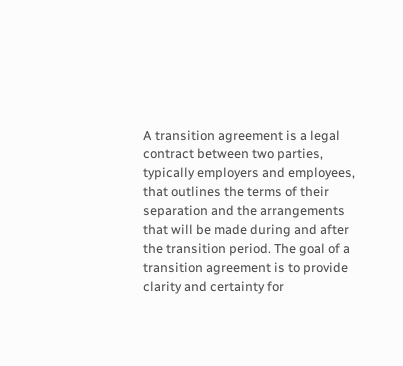A transition agreement is a legal contract between two parties, typically employers and employees, that outlines the terms of their separation and the arrangements that will be made during and after the transition period. The goal of a transition agreement is to provide clarity and certainty for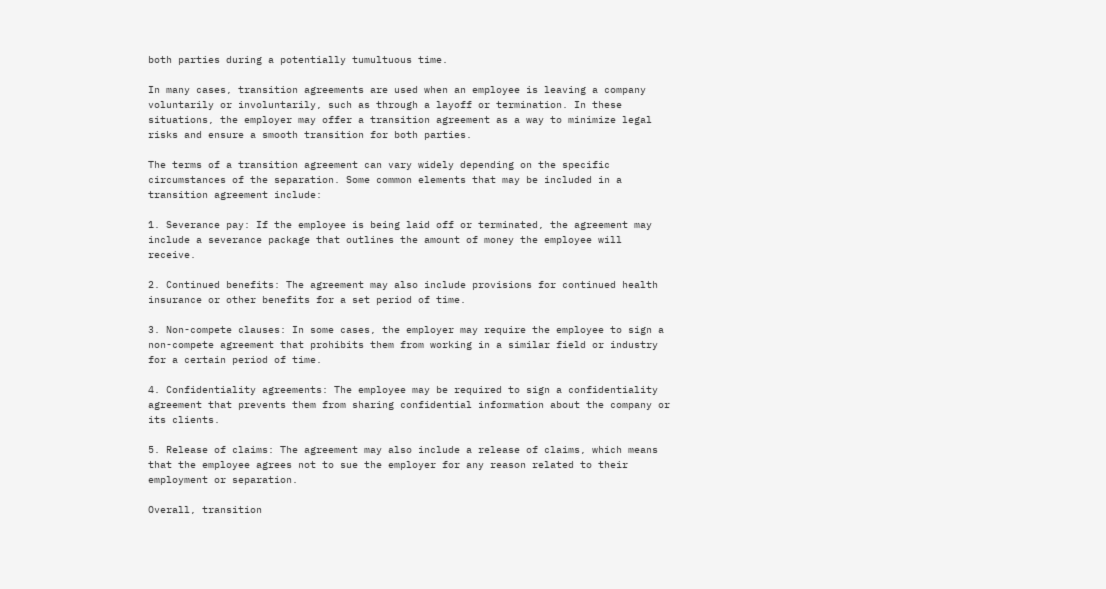both parties during a potentially tumultuous time.

In many cases, transition agreements are used when an employee is leaving a company voluntarily or involuntarily, such as through a layoff or termination. In these situations, the employer may offer a transition agreement as a way to minimize legal risks and ensure a smooth transition for both parties.

The terms of a transition agreement can vary widely depending on the specific circumstances of the separation. Some common elements that may be included in a transition agreement include:

1. Severance pay: If the employee is being laid off or terminated, the agreement may include a severance package that outlines the amount of money the employee will receive.

2. Continued benefits: The agreement may also include provisions for continued health insurance or other benefits for a set period of time.

3. Non-compete clauses: In some cases, the employer may require the employee to sign a non-compete agreement that prohibits them from working in a similar field or industry for a certain period of time.

4. Confidentiality agreements: The employee may be required to sign a confidentiality agreement that prevents them from sharing confidential information about the company or its clients.

5. Release of claims: The agreement may also include a release of claims, which means that the employee agrees not to sue the employer for any reason related to their employment or separation.

Overall, transition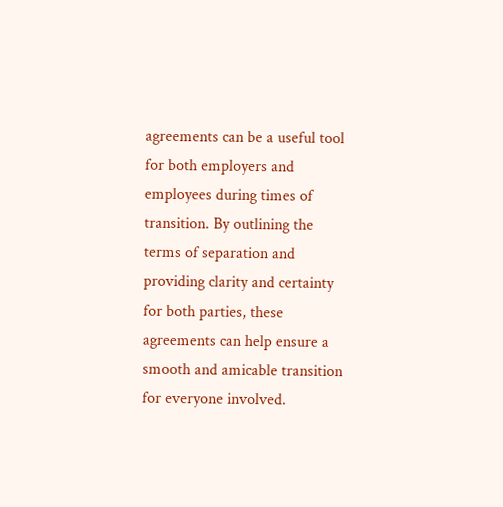agreements can be a useful tool for both employers and employees during times of transition. By outlining the terms of separation and providing clarity and certainty for both parties, these agreements can help ensure a smooth and amicable transition for everyone involved.